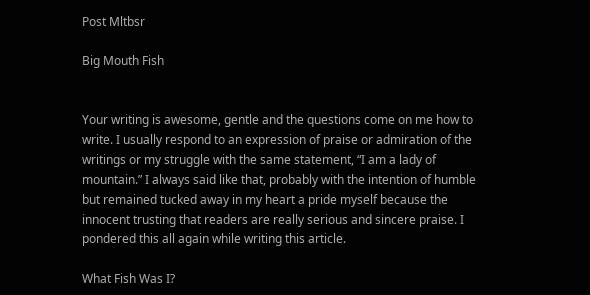Post Mltbsr

Big Mouth Fish


Your writing is awesome, gentle and the questions come on me how to write. I usually respond to an expression of praise or admiration of the writings or my struggle with the same statement, “I am a lady of mountain.” I always said like that, probably with the intention of humble but remained tucked away in my heart a pride myself because the innocent trusting that readers are really serious and sincere praise. I pondered this all again while writing this article.

What Fish Was I?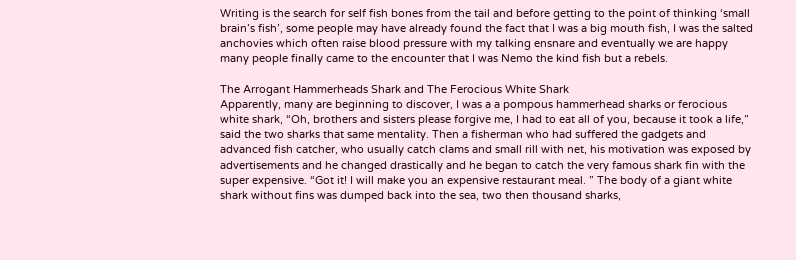Writing is the search for self fish bones from the tail and before getting to the point of thinking ‘small brain’s fish’, some people may have already found the fact that I was a big mouth fish, I was the salted anchovies which often raise blood pressure with my talking ensnare and eventually we are happy many people finally came to the encounter that I was Nemo the kind fish but a rebels.

The Arrogant Hammerheads Shark and The Ferocious White Shark
Apparently, many are beginning to discover, I was a a pompous hammerhead sharks or ferocious white shark, “Oh, brothers and sisters please forgive me, I had to eat all of you, because it took a life,” said the two sharks that same mentality. Then a fisherman who had suffered the gadgets and advanced fish catcher, who usually catch clams and small rill with net, his motivation was exposed by advertisements and he changed drastically and he began to catch the very famous shark fin with the super expensive. “Got it! I will make you an expensive restaurant meal. ” The body of a giant white shark without fins was dumped back into the sea, two then thousand sharks,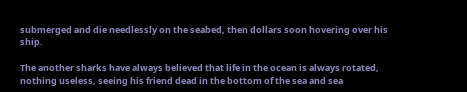submerged and die needlessly on the seabed, then dollars soon hovering over his ship.

The another sharks have always believed that life in the ocean is always rotated, nothing useless, seeing his friend dead in the bottom of the sea and sea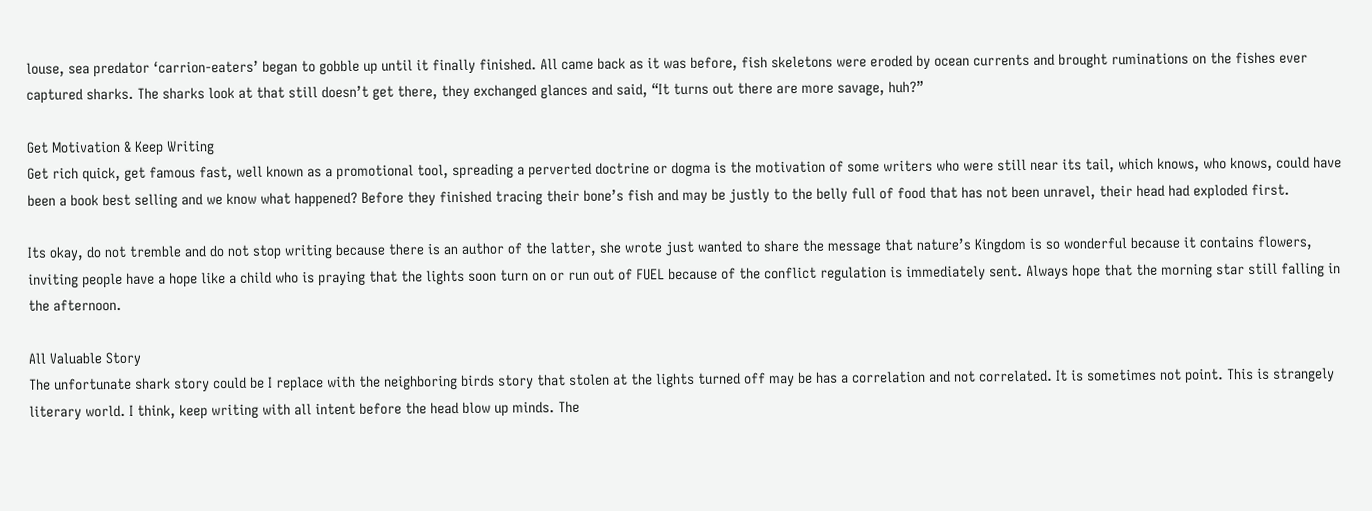louse, sea predator ‘carrion-eaters’ began to gobble up until it finally finished. All came back as it was before, fish skeletons were eroded by ocean currents and brought ruminations on the fishes ever captured sharks. The sharks look at that still doesn’t get there, they exchanged glances and said, “It turns out there are more savage, huh?”

Get Motivation & Keep Writing
Get rich quick, get famous fast, well known as a promotional tool, spreading a perverted doctrine or dogma is the motivation of some writers who were still near its tail, which knows, who knows, could have been a book best selling and we know what happened? Before they finished tracing their bone’s fish and may be justly to the belly full of food that has not been unravel, their head had exploded first.

Its okay, do not tremble and do not stop writing because there is an author of the latter, she wrote just wanted to share the message that nature’s Kingdom is so wonderful because it contains flowers, inviting people have a hope like a child who is praying that the lights soon turn on or run out of FUEL because of the conflict regulation is immediately sent. Always hope that the morning star still falling in the afternoon.

All Valuable Story
The unfortunate shark story could be I replace with the neighboring birds story that stolen at the lights turned off may be has a correlation and not correlated. It is sometimes not point. This is strangely literary world. I think, keep writing with all intent before the head blow up minds. The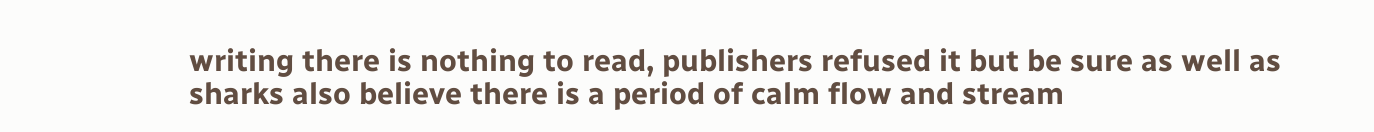writing there is nothing to read, publishers refused it but be sure as well as sharks also believe there is a period of calm flow and stream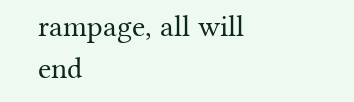rampage, all will end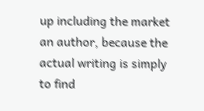up including the market an author, because the actual writing is simply to find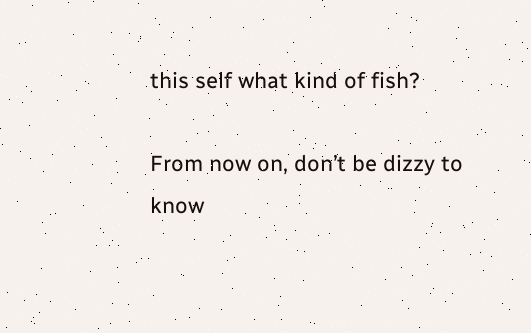this self what kind of fish?

From now on, don’t be dizzy to know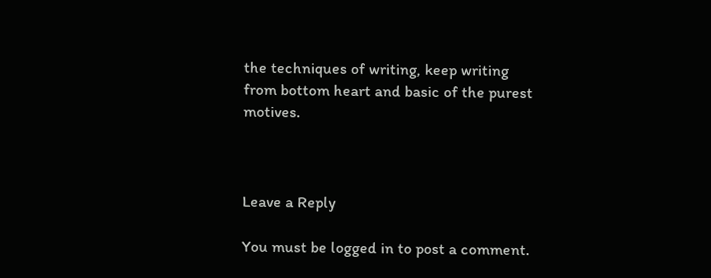the techniques of writing, keep writing from bottom heart and basic of the purest motives.



Leave a Reply

You must be logged in to post a comment.